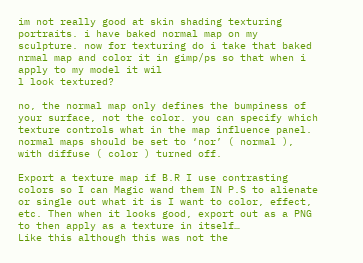im not really good at skin shading texturing portraits. i have baked normal map on my sculpture. now for texturing do i take that baked nrmal map and color it in gimp/ps so that when i apply to my model it wil
l look textured?

no, the normal map only defines the bumpiness of your surface, not the color. you can specify which texture controls what in the map influence panel. normal maps should be set to ‘nor’ ( normal ), with diffuse ( color ) turned off.

Export a texture map if B.R I use contrasting colors so I can Magic wand them IN P.S to alienate or single out what it is I want to color, effect, etc. Then when it looks good, export out as a PNG to then apply as a texture in itself…
Like this although this was not the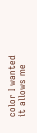color I wanted it allows me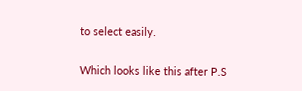to select easily.

Which looks like this after P.S